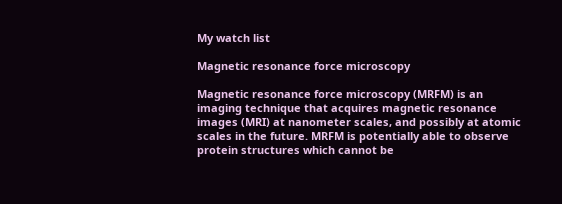My watch list

Magnetic resonance force microscopy

Magnetic resonance force microscopy (MRFM) is an imaging technique that acquires magnetic resonance images (MRI) at nanometer scales, and possibly at atomic scales in the future. MRFM is potentially able to observe protein structures which cannot be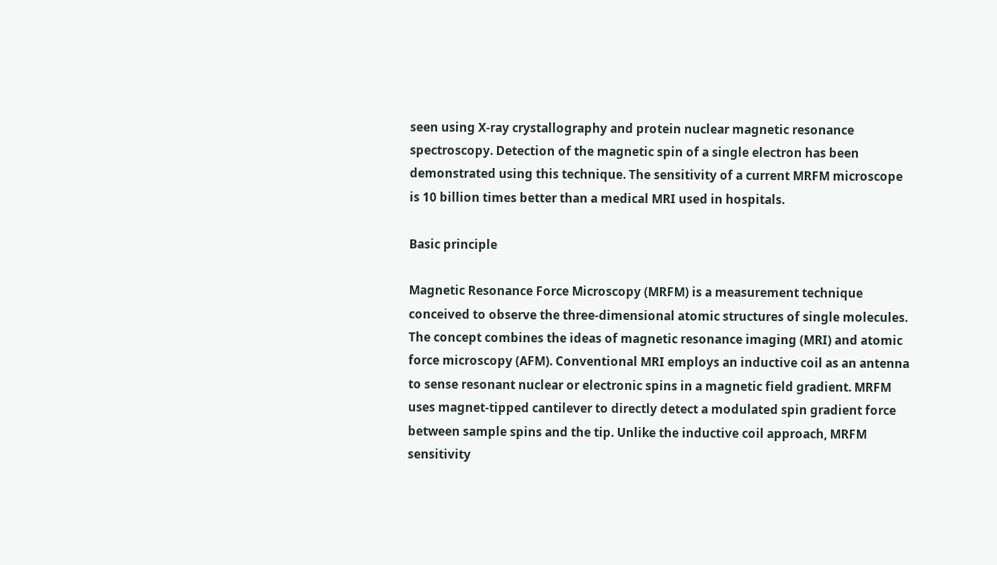seen using X-ray crystallography and protein nuclear magnetic resonance spectroscopy. Detection of the magnetic spin of a single electron has been demonstrated using this technique. The sensitivity of a current MRFM microscope is 10 billion times better than a medical MRI used in hospitals.

Basic principle

Magnetic Resonance Force Microscopy (MRFM) is a measurement technique conceived to observe the three-dimensional atomic structures of single molecules. The concept combines the ideas of magnetic resonance imaging (MRI) and atomic force microscopy (AFM). Conventional MRI employs an inductive coil as an antenna to sense resonant nuclear or electronic spins in a magnetic field gradient. MRFM uses magnet-tipped cantilever to directly detect a modulated spin gradient force between sample spins and the tip. Unlike the inductive coil approach, MRFM sensitivity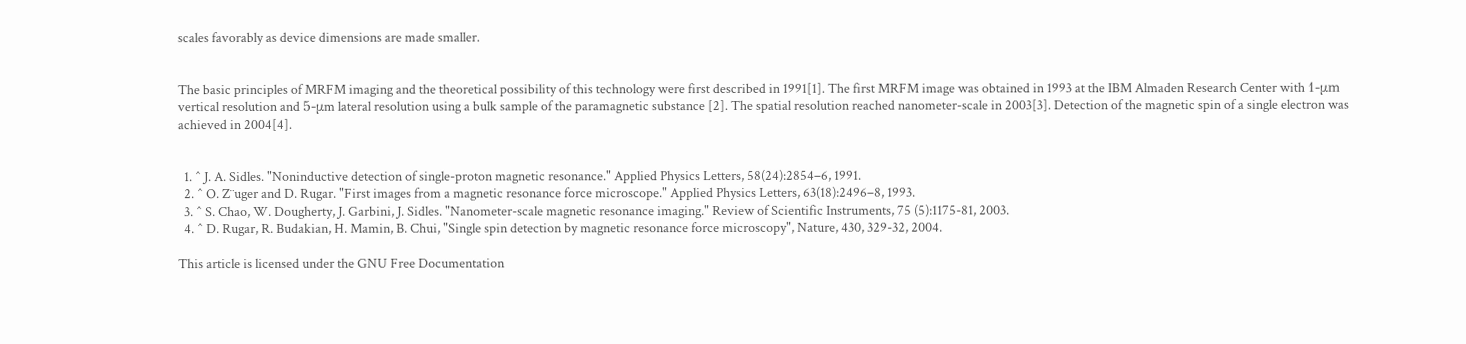scales favorably as device dimensions are made smaller.


The basic principles of MRFM imaging and the theoretical possibility of this technology were first described in 1991[1]. The first MRFM image was obtained in 1993 at the IBM Almaden Research Center with 1-μm vertical resolution and 5-μm lateral resolution using a bulk sample of the paramagnetic substance [2]. The spatial resolution reached nanometer-scale in 2003[3]. Detection of the magnetic spin of a single electron was achieved in 2004[4].


  1. ^ J. A. Sidles. "Noninductive detection of single-proton magnetic resonance." Applied Physics Letters, 58(24):2854–6, 1991.
  2. ^ O. Z¨uger and D. Rugar. "First images from a magnetic resonance force microscope." Applied Physics Letters, 63(18):2496–8, 1993.
  3. ^ S. Chao, W. Dougherty, J. Garbini, J. Sidles. "Nanometer-scale magnetic resonance imaging." Review of Scientific Instruments, 75 (5):1175-81, 2003.
  4. ^ D. Rugar, R. Budakian, H. Mamin, B. Chui, "Single spin detection by magnetic resonance force microscopy", Nature, 430, 329-32, 2004.

This article is licensed under the GNU Free Documentation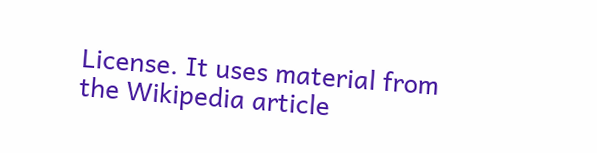License. It uses material from the Wikipedia article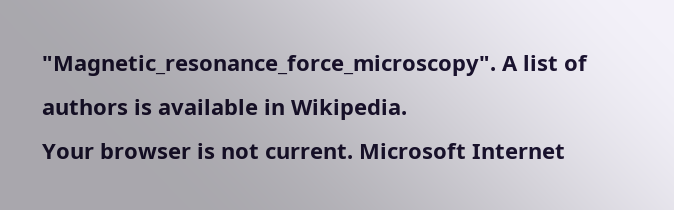"Magnetic_resonance_force_microscopy". A list of authors is available in Wikipedia.
Your browser is not current. Microsoft Internet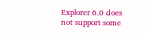Explorer 6.0 does not support some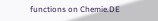functions on Chemie.DE